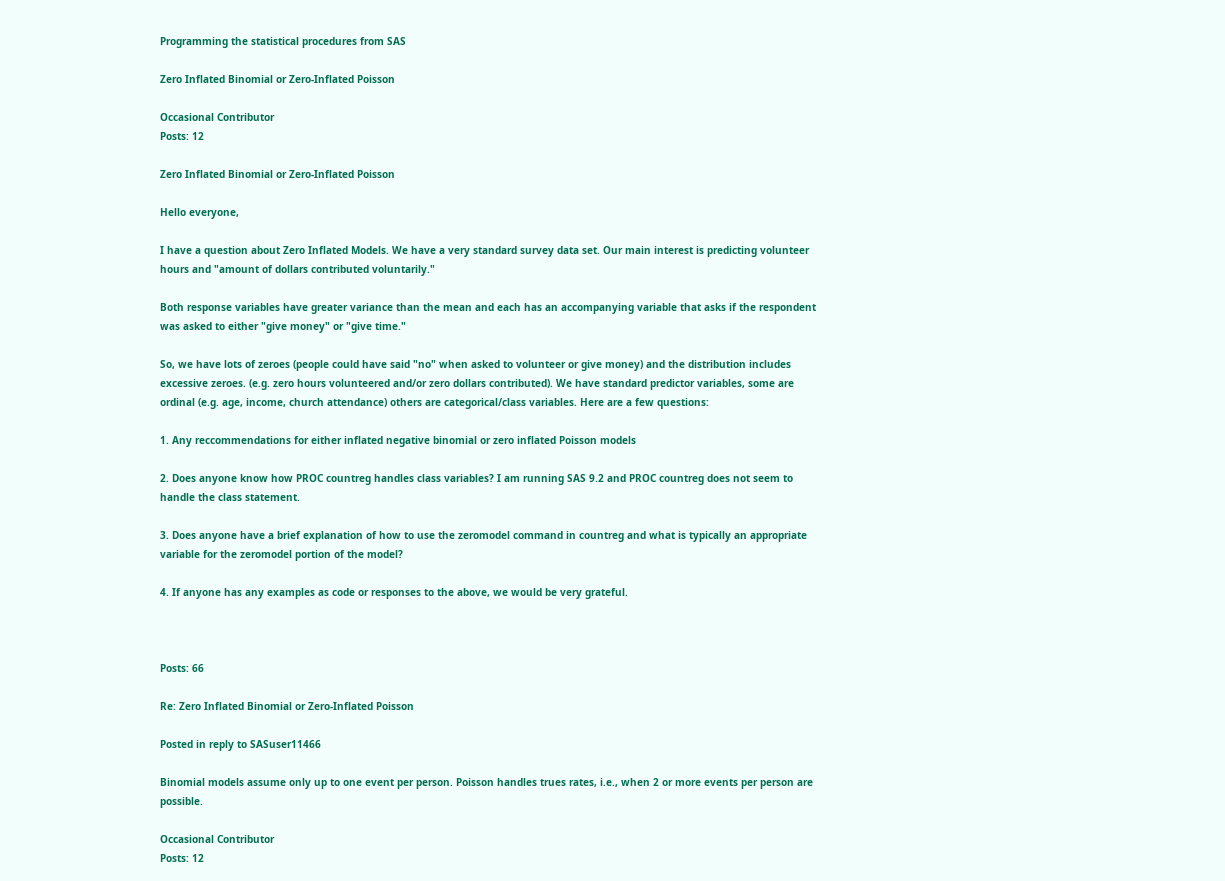Programming the statistical procedures from SAS

Zero Inflated Binomial or Zero-Inflated Poisson

Occasional Contributor
Posts: 12

Zero Inflated Binomial or Zero-Inflated Poisson

Hello everyone,

I have a question about Zero Inflated Models. We have a very standard survey data set. Our main interest is predicting volunteer hours and "amount of dollars contributed voluntarily."

Both response variables have greater variance than the mean and each has an accompanying variable that asks if the respondent was asked to either "give money" or "give time."

So, we have lots of zeroes (people could have said "no" when asked to volunteer or give money) and the distribution includes excessive zeroes. (e.g. zero hours volunteered and/or zero dollars contributed). We have standard predictor variables, some are ordinal (e.g. age, income, church attendance) others are categorical/class variables. Here are a few questions:

1. Any reccommendations for either inflated negative binomial or zero inflated Poisson models

2. Does anyone know how PROC countreg handles class variables? I am running SAS 9.2 and PROC countreg does not seem to handle the class statement.

3. Does anyone have a brief explanation of how to use the zeromodel command in countreg and what is typically an appropriate variable for the zeromodel portion of the model?

4. If anyone has any examples as code or responses to the above, we would be very grateful.



Posts: 66

Re: Zero Inflated Binomial or Zero-Inflated Poisson

Posted in reply to SASuser11466

Binomial models assume only up to one event per person. Poisson handles trues rates, i.e., when 2 or more events per person are possible.

Occasional Contributor
Posts: 12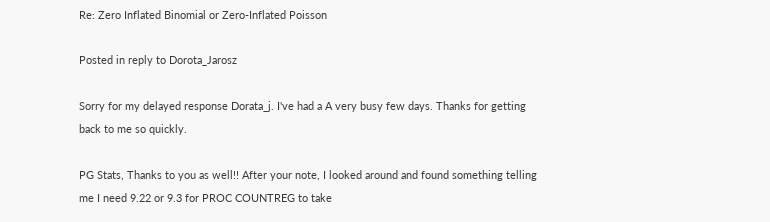Re: Zero Inflated Binomial or Zero-Inflated Poisson

Posted in reply to Dorota_Jarosz

Sorry for my delayed response Dorata_j. I've had a A very busy few days. Thanks for getting back to me so quickly.

PG Stats, Thanks to you as well!! After your note, I looked around and found something telling me I need 9.22 or 9.3 for PROC COUNTREG to take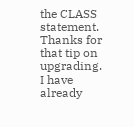the CLASS statement. Thanks for that tip on upgrading. I have already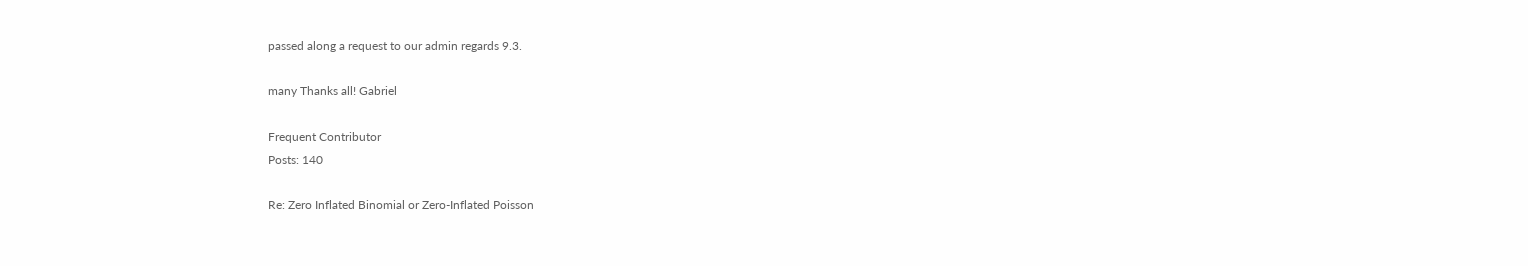passed along a request to our admin regards 9.3.

many Thanks all! Gabriel

Frequent Contributor
Posts: 140

Re: Zero Inflated Binomial or Zero-Inflated Poisson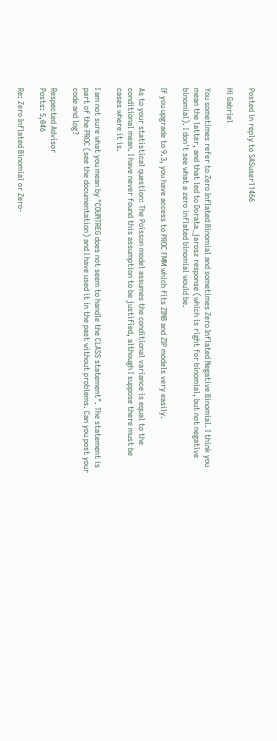Posted in reply to SASuser11466

Hi Gabriel

You sometimes refer to Zero Inflated Binomial and sometimes Zero Inflated Negative Binomial. I think you mean the latter, and that led to Dorata_jarosz response (which is right for binomial, but not negative binomial). I don't see what a zero inflated binomial would be.

If you upgrade to 9.3, you have access to PROC FMM which fits ZINB and ZIP models very easily.

As to your statistical question: The Poisson model assumes the conditional variance is equal to the conditional mean. I have never found this assumption to be justified, although I suppose there must be cases where it is.

I am not sure what you mean by "COUNTREG does not seem to handle the CLASS statement". The statement is part of the PROC (see the documentation) and I have used it in the past without problems. Can you post your code and log?

Respected Advisor
Posts: 5,046

Re: Zero Inflated Binomial or Zero-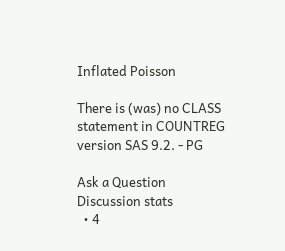Inflated Poisson

There is (was) no CLASS statement in COUNTREG version SAS 9.2. - PG

Ask a Question
Discussion stats
  • 4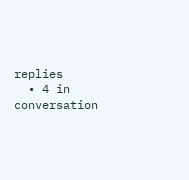replies
  • 4 in conversation